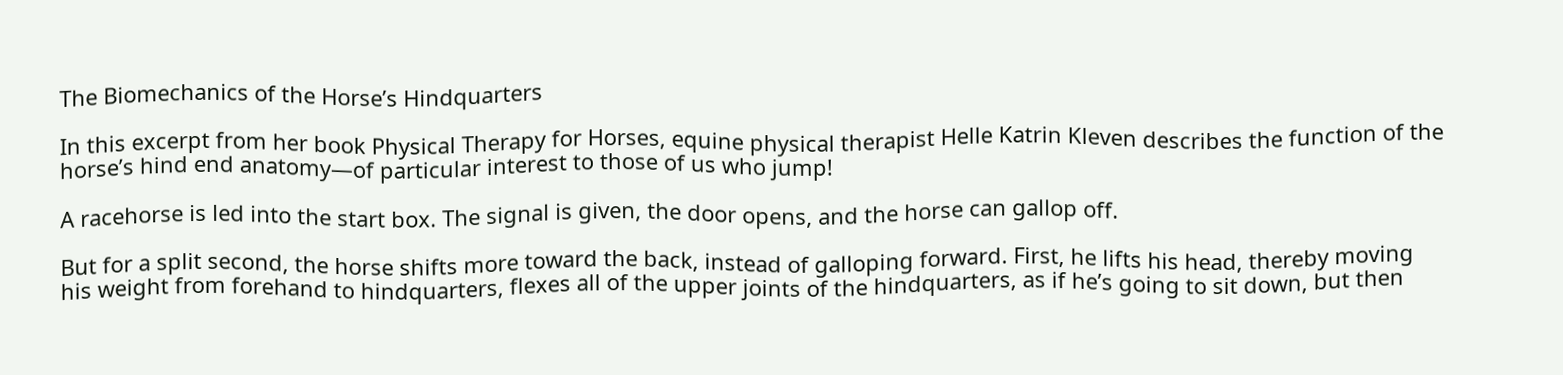The Biomechanics of the Horse’s Hindquarters

In this excerpt from her book Physical Therapy for Horses, equine physical therapist Helle Katrin Kleven describes the function of the horse’s hind end anatomy—of particular interest to those of us who jump!

A racehorse is led into the start box. The signal is given, the door opens, and the horse can gallop off.

But for a split second, the horse shifts more toward the back, instead of galloping forward. First, he lifts his head, thereby moving his weight from forehand to hindquarters, flexes all of the upper joints of the hindquarters, as if he’s going to sit down, but then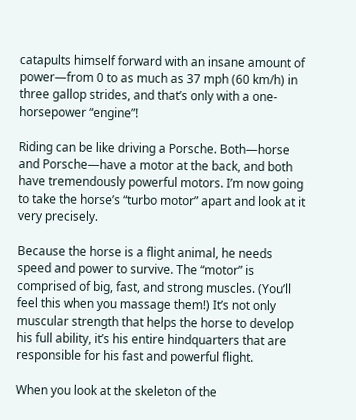catapults himself forward with an insane amount of power—from 0 to as much as 37 mph (60 km/h) in three gallop strides, and that’s only with a one-horsepower “engine”!

Riding can be like driving a Porsche. Both—horse and Porsche—have a motor at the back, and both have tremendously powerful motors. I’m now going to take the horse’s “turbo motor” apart and look at it very precisely.

Because the horse is a flight animal, he needs speed and power to survive. The “motor” is comprised of big, fast, and strong muscles. (You’ll feel this when you massage them!) It’s not only muscular strength that helps the horse to develop his full ability, it’s his entire hindquarters that are responsible for his fast and powerful flight.

When you look at the skeleton of the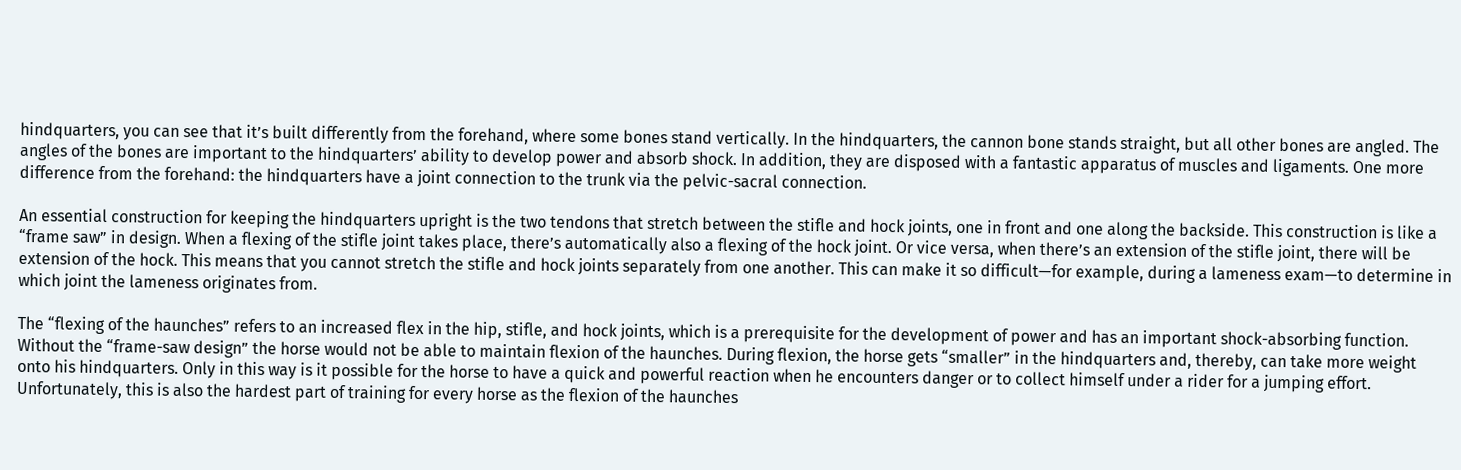hindquarters, you can see that it’s built differently from the forehand, where some bones stand vertically. In the hindquarters, the cannon bone stands straight, but all other bones are angled. The angles of the bones are important to the hindquarters’ ability to develop power and absorb shock. In addition, they are disposed with a fantastic apparatus of muscles and ligaments. One more difference from the forehand: the hindquarters have a joint connection to the trunk via the pelvic-sacral connection.

An essential construction for keeping the hindquarters upright is the two tendons that stretch between the stifle and hock joints, one in front and one along the backside. This construction is like a “frame saw” in design. When a flexing of the stifle joint takes place, there’s automatically also a flexing of the hock joint. Or vice versa, when there’s an extension of the stifle joint, there will be extension of the hock. This means that you cannot stretch the stifle and hock joints separately from one another. This can make it so difficult—for example, during a lameness exam—to determine in which joint the lameness originates from.

The “flexing of the haunches” refers to an increased flex in the hip, stifle, and hock joints, which is a prerequisite for the development of power and has an important shock-absorbing function. Without the “frame-saw design” the horse would not be able to maintain flexion of the haunches. During flexion, the horse gets “smaller” in the hindquarters and, thereby, can take more weight onto his hindquarters. Only in this way is it possible for the horse to have a quick and powerful reaction when he encounters danger or to collect himself under a rider for a jumping effort. Unfortunately, this is also the hardest part of training for every horse as the flexion of the haunches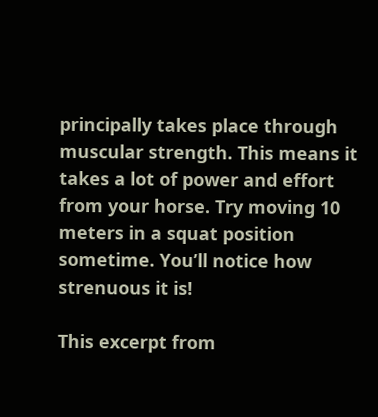principally takes place through muscular strength. This means it takes a lot of power and effort from your horse. Try moving 10 meters in a squat position sometime. You’ll notice how strenuous it is!

This excerpt from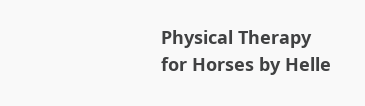Physical Therapy for Horses by Helle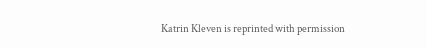Katrin Kleven is reprinted with permission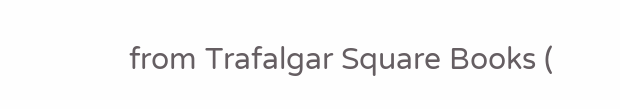from Trafalgar Square Books (